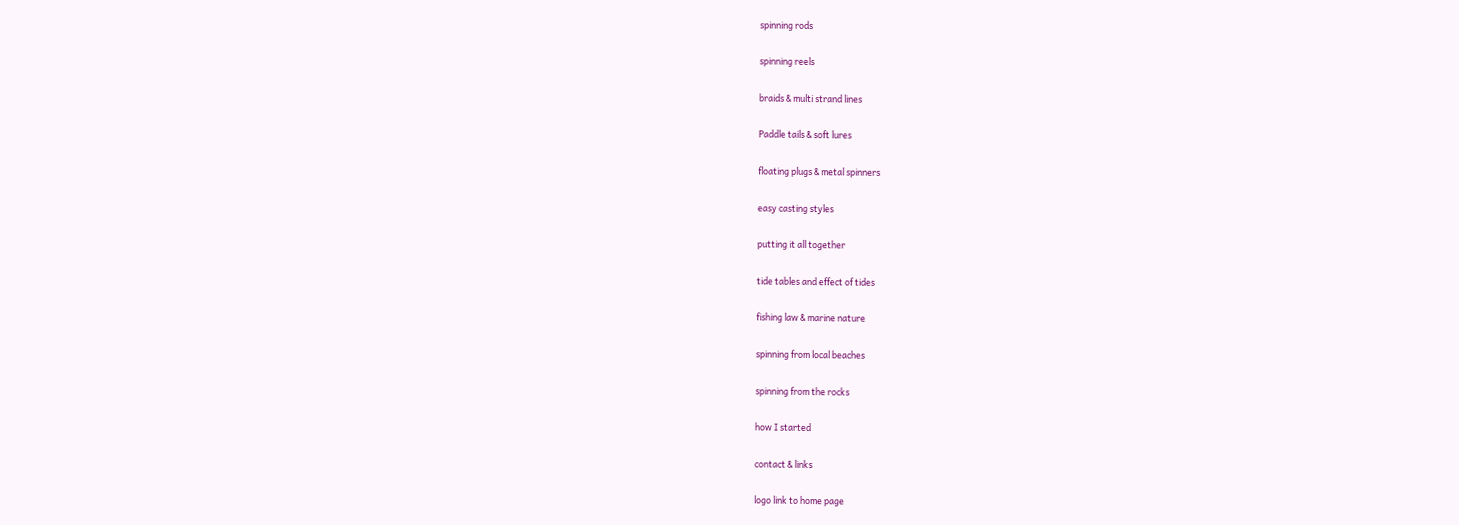spinning rods

spinning reels

braids & multi strand lines

Paddle tails & soft lures

floating plugs & metal spinners

easy casting styles

putting it all together

tide tables and effect of tides

fishing law & marine nature

spinning from local beaches

spinning from the rocks

how I started

contact & links

logo link to home page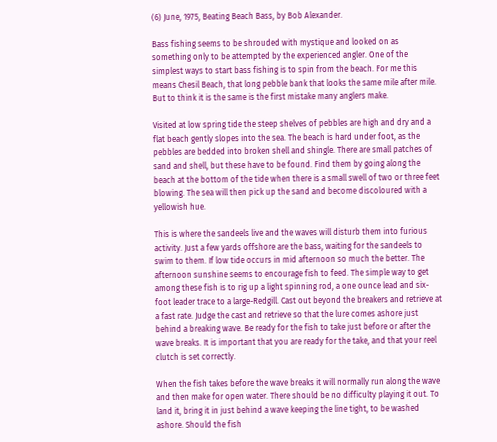(6) June, 1975, Beating Beach Bass, by Bob Alexander.

Bass fishing seems to be shrouded with mystique and looked on as something only to be attempted by the experienced angler. One of the simplest ways to start bass fishing is to spin from the beach. For me this means Chesil Beach, that long pebble bank that looks the same mile after mile. But to think it is the same is the first mistake many anglers make.

Visited at low spring tide the steep shelves of pebbles are high and dry and a flat beach gently slopes into the sea. The beach is hard under foot, as the pebbles are bedded into broken shell and shingle. There are small patches of sand and shell, but these have to be found. Find them by going along the beach at the bottom of the tide when there is a small swell of two or three feet blowing. The sea will then pick up the sand and become discoloured with a yellowish hue.

This is where the sandeels live and the waves will disturb them into furious activity. Just a few yards offshore are the bass, waiting for the sandeels to swim to them. If low tide occurs in mid afternoon so much the better. The afternoon sunshine seems to encourage fish to feed. The simple way to get among these fish is to rig up a light spinning rod, a one ounce lead and six-foot leader trace to a large-Redgill. Cast out beyond the breakers and retrieve at a fast rate. Judge the cast and retrieve so that the lure comes ashore just behind a breaking wave. Be ready for the fish to take just before or after the wave breaks. It is important that you are ready for the take, and that your reel clutch is set correctly.

When the fish takes before the wave breaks it will normally run along the wave and then make for open water. There should be no difficulty playing it out. To land it, bring it in just behind a wave keeping the line tight, to be washed ashore. Should the fish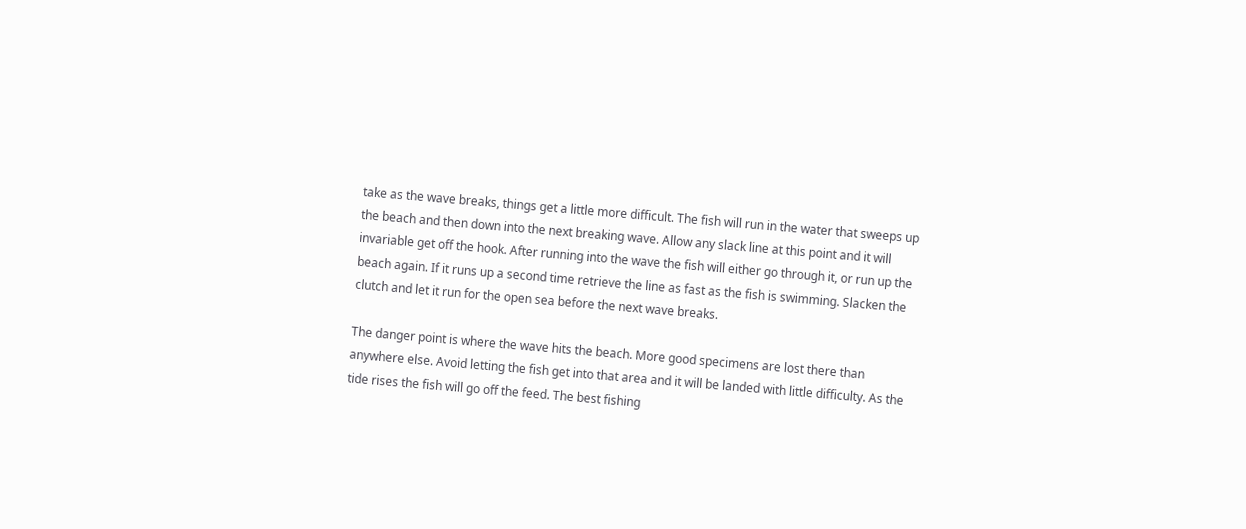take as the wave breaks, things get a little more difficult. The fish will run in the water that sweeps up the beach and then down into the next breaking wave. Allow any slack line at this point and it will invariable get off the hook. After running into the wave the fish will either go through it, or run up the beach again. If it runs up a second time retrieve the line as fast as the fish is swimming. Slacken the clutch and let it run for the open sea before the next wave breaks.

The danger point is where the wave hits the beach. More good specimens are lost there than anywhere else. Avoid letting the fish get into that area and it will be landed with little difficulty. As the tide rises the fish will go off the feed. The best fishing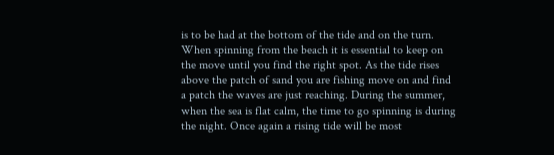is to be had at the bottom of the tide and on the turn.
When spinning from the beach it is essential to keep on the move until you find the right spot. As the tide rises above the patch of sand you are fishing move on and find a patch the waves are just reaching. During the summer, when the sea is flat calm, the time to go spinning is during the night. Once again a rising tide will be most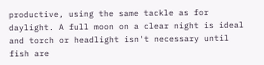productive, using the same tackle as for daylight. A full moon on a clear night is ideal and torch or headlight isn't necessary until fish are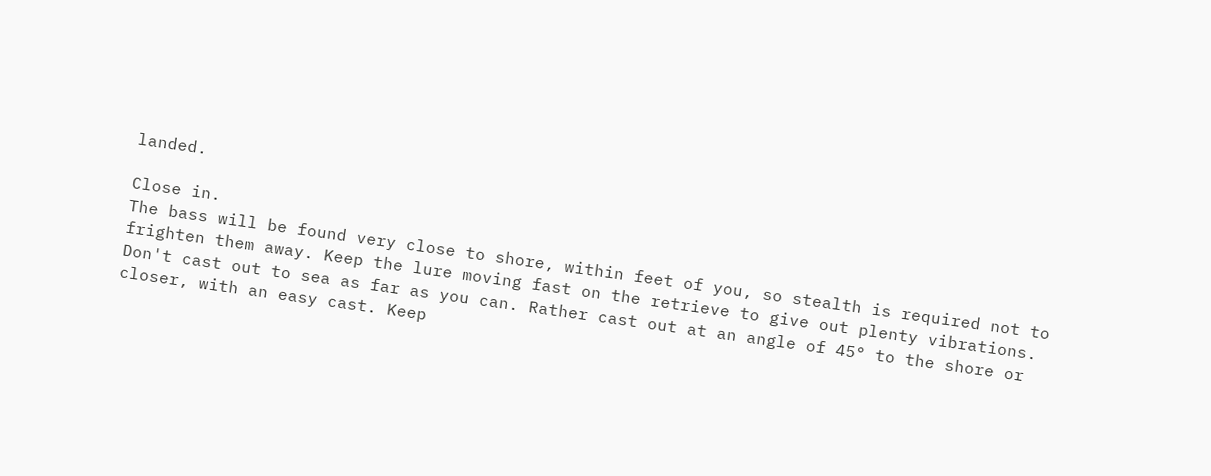landed.

Close in.
The bass will be found very close to shore, within feet of you, so stealth is required not to frighten them away. Keep the lure moving fast on the retrieve to give out plenty vibrations. Don't cast out to sea as far as you can. Rather cast out at an angle of 45° to the shore or closer, with an easy cast. Keep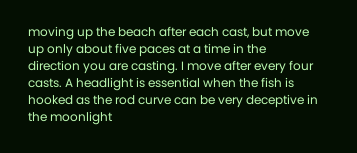moving up the beach after each cast, but move up only about five paces at a time in the direction you are casting. I move after every four casts. A headlight is essential when the fish is hooked as the rod curve can be very deceptive in the moonlight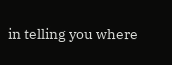in telling you where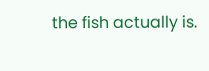the fish actually is.